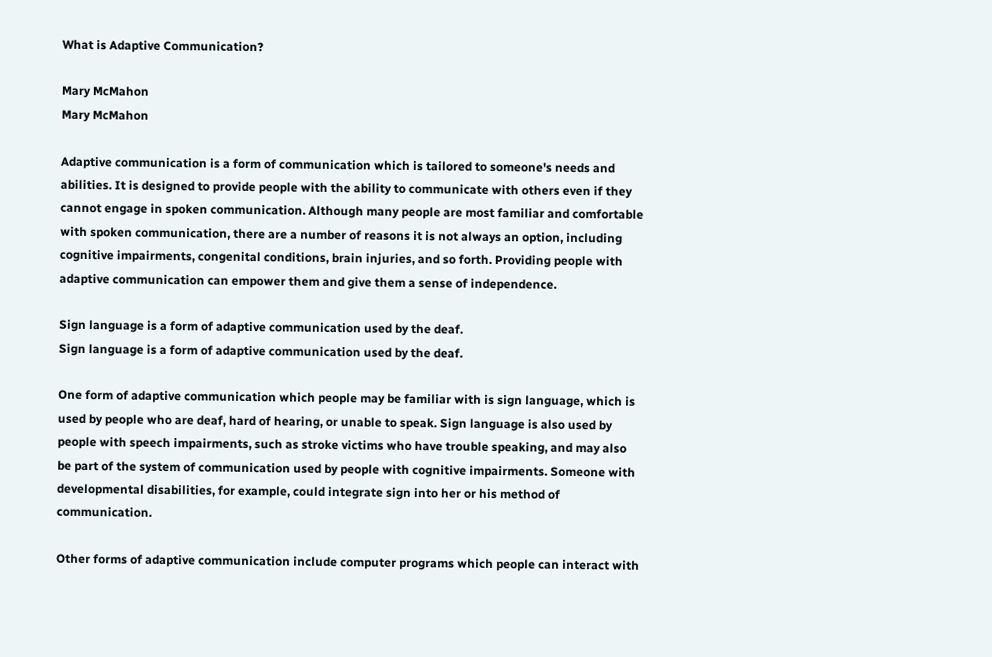What is Adaptive Communication?

Mary McMahon
Mary McMahon

Adaptive communication is a form of communication which is tailored to someone's needs and abilities. It is designed to provide people with the ability to communicate with others even if they cannot engage in spoken communication. Although many people are most familiar and comfortable with spoken communication, there are a number of reasons it is not always an option, including cognitive impairments, congenital conditions, brain injuries, and so forth. Providing people with adaptive communication can empower them and give them a sense of independence.

Sign language is a form of adaptive communication used by the deaf.
Sign language is a form of adaptive communication used by the deaf.

One form of adaptive communication which people may be familiar with is sign language, which is used by people who are deaf, hard of hearing, or unable to speak. Sign language is also used by people with speech impairments, such as stroke victims who have trouble speaking, and may also be part of the system of communication used by people with cognitive impairments. Someone with developmental disabilities, for example, could integrate sign into her or his method of communication.

Other forms of adaptive communication include computer programs which people can interact with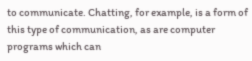to communicate. Chatting, for example, is a form of this type of communication, as are computer programs which can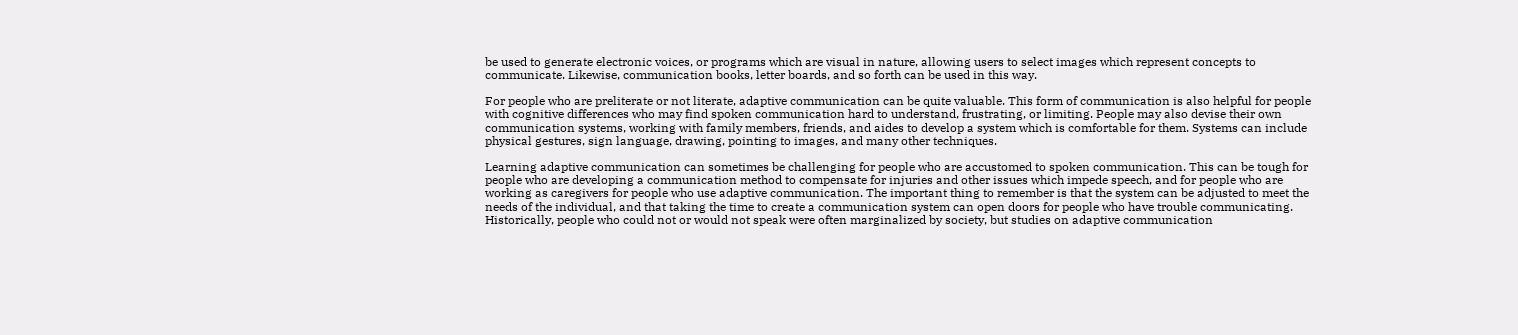be used to generate electronic voices, or programs which are visual in nature, allowing users to select images which represent concepts to communicate. Likewise, communication books, letter boards, and so forth can be used in this way.

For people who are preliterate or not literate, adaptive communication can be quite valuable. This form of communication is also helpful for people with cognitive differences who may find spoken communication hard to understand, frustrating, or limiting. People may also devise their own communication systems, working with family members, friends, and aides to develop a system which is comfortable for them. Systems can include physical gestures, sign language, drawing, pointing to images, and many other techniques.

Learning adaptive communication can sometimes be challenging for people who are accustomed to spoken communication. This can be tough for people who are developing a communication method to compensate for injuries and other issues which impede speech, and for people who are working as caregivers for people who use adaptive communication. The important thing to remember is that the system can be adjusted to meet the needs of the individual, and that taking the time to create a communication system can open doors for people who have trouble communicating. Historically, people who could not or would not speak were often marginalized by society, but studies on adaptive communication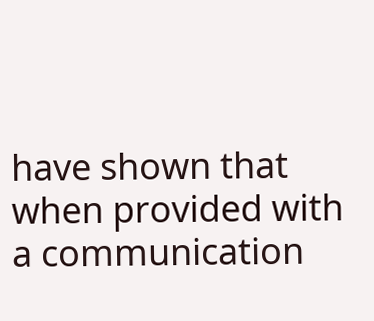have shown that when provided with a communication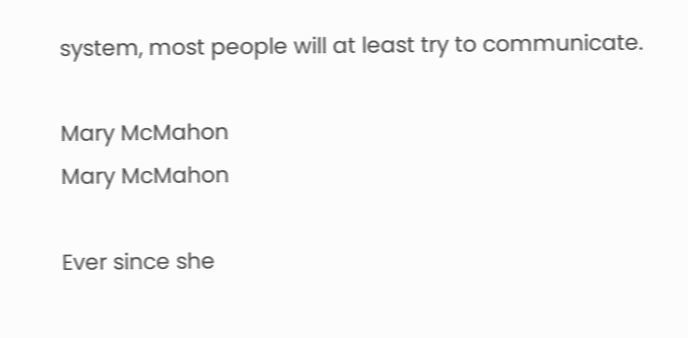system, most people will at least try to communicate.

Mary McMahon
Mary McMahon

Ever since she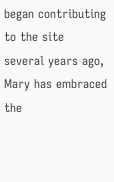began contributing to the site several years ago, Mary has embraced the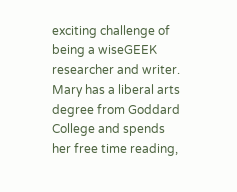exciting challenge of being a wiseGEEK researcher and writer. Mary has a liberal arts degree from Goddard College and spends her free time reading,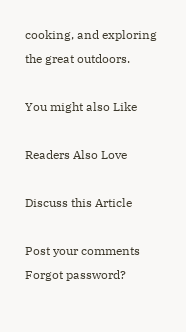cooking, and exploring the great outdoors.

You might also Like

Readers Also Love

Discuss this Article

Post your comments
Forgot password?